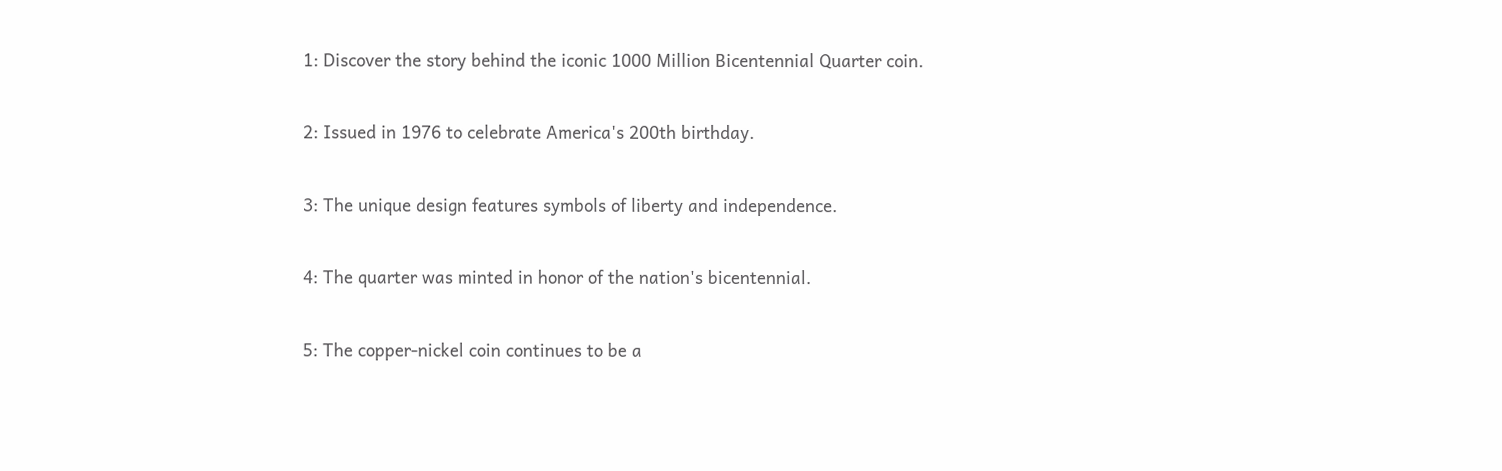1: Discover the story behind the iconic 1000 Million Bicentennial Quarter coin.

2: Issued in 1976 to celebrate America's 200th birthday.

3: The unique design features symbols of liberty and independence.

4: The quarter was minted in honor of the nation's bicentennial.

5: The copper-nickel coin continues to be a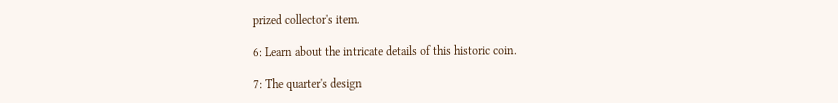prized collector's item.

6: Learn about the intricate details of this historic coin.

7: The quarter's design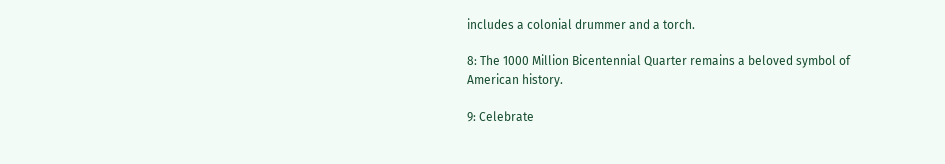includes a colonial drummer and a torch.

8: The 1000 Million Bicentennial Quarter remains a beloved symbol of American history.

9: Celebrate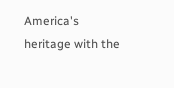America's heritage with the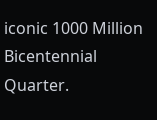iconic 1000 Million Bicentennial Quarter.